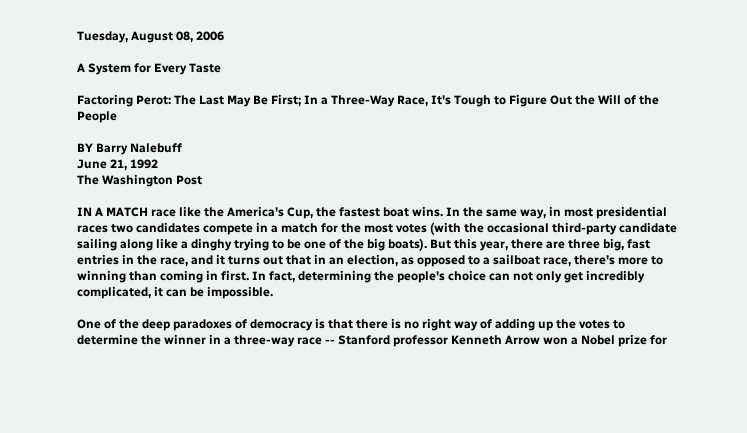Tuesday, August 08, 2006

A System for Every Taste

Factoring Perot: The Last May Be First; In a Three-Way Race, It's Tough to Figure Out the Will of the People

BY Barry Nalebuff
June 21, 1992
The Washington Post

IN A MATCH race like the America's Cup, the fastest boat wins. In the same way, in most presidential races two candidates compete in a match for the most votes (with the occasional third-party candidate sailing along like a dinghy trying to be one of the big boats). But this year, there are three big, fast entries in the race, and it turns out that in an election, as opposed to a sailboat race, there's more to winning than coming in first. In fact, determining the people's choice can not only get incredibly complicated, it can be impossible.

One of the deep paradoxes of democracy is that there is no right way of adding up the votes to determine the winner in a three-way race -- Stanford professor Kenneth Arrow won a Nobel prize for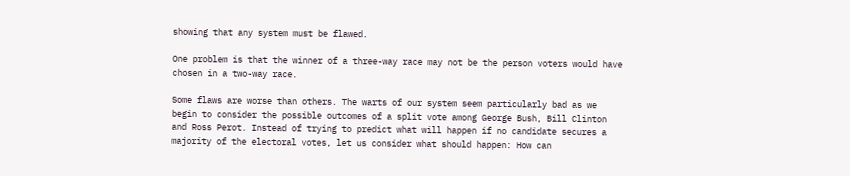showing that any system must be flawed.

One problem is that the winner of a three-way race may not be the person voters would have chosen in a two-way race.

Some flaws are worse than others. The warts of our system seem particularly bad as we begin to consider the possible outcomes of a split vote among George Bush, Bill Clinton and Ross Perot. Instead of trying to predict what will happen if no candidate secures a majority of the electoral votes, let us consider what should happen: How can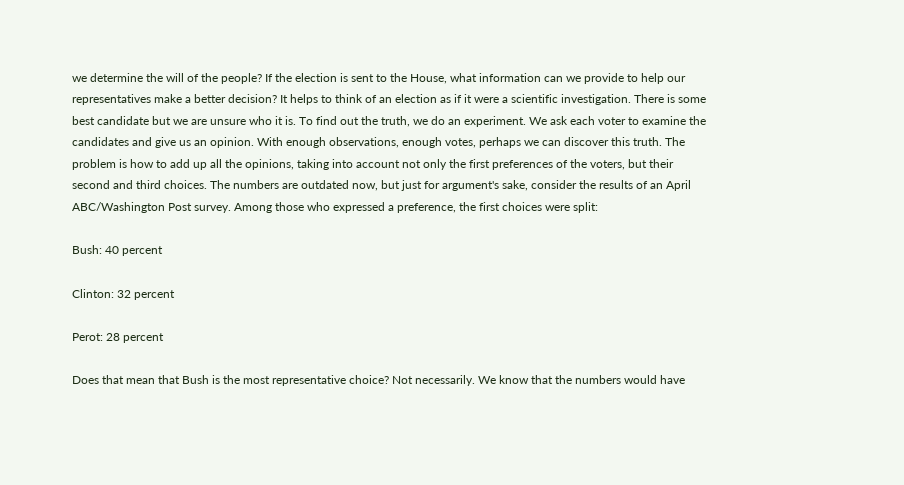we determine the will of the people? If the election is sent to the House, what information can we provide to help our representatives make a better decision? It helps to think of an election as if it were a scientific investigation. There is some best candidate but we are unsure who it is. To find out the truth, we do an experiment. We ask each voter to examine the candidates and give us an opinion. With enough observations, enough votes, perhaps we can discover this truth. The problem is how to add up all the opinions, taking into account not only the first preferences of the voters, but their second and third choices. The numbers are outdated now, but just for argument's sake, consider the results of an April ABC/Washington Post survey. Among those who expressed a preference, the first choices were split:

Bush: 40 percent

Clinton: 32 percent

Perot: 28 percent

Does that mean that Bush is the most representative choice? Not necessarily. We know that the numbers would have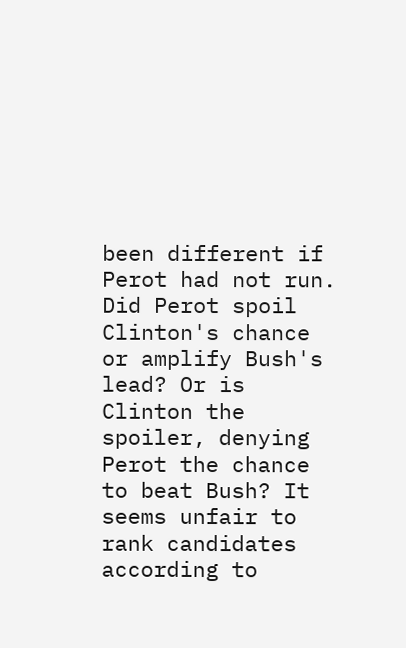been different if Perot had not run. Did Perot spoil Clinton's chance or amplify Bush's lead? Or is Clinton the spoiler, denying Perot the chance to beat Bush? It seems unfair to rank candidates according to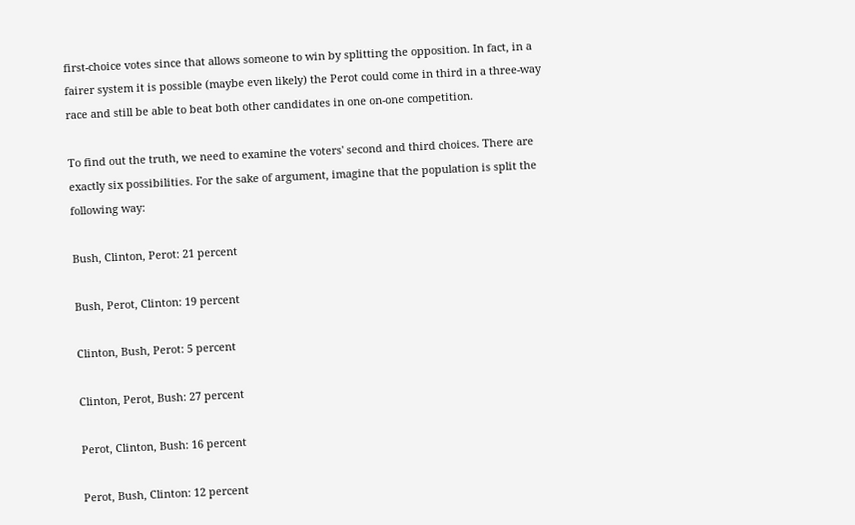first-choice votes since that allows someone to win by splitting the opposition. In fact, in a fairer system it is possible (maybe even likely) the Perot could come in third in a three-way race and still be able to beat both other candidates in one on-one competition.

To find out the truth, we need to examine the voters' second and third choices. There are exactly six possibilities. For the sake of argument, imagine that the population is split the following way:

Bush, Clinton, Perot: 21 percent

Bush, Perot, Clinton: 19 percent

Clinton, Bush, Perot: 5 percent

Clinton, Perot, Bush: 27 percent

Perot, Clinton, Bush: 16 percent

Perot, Bush, Clinton: 12 percent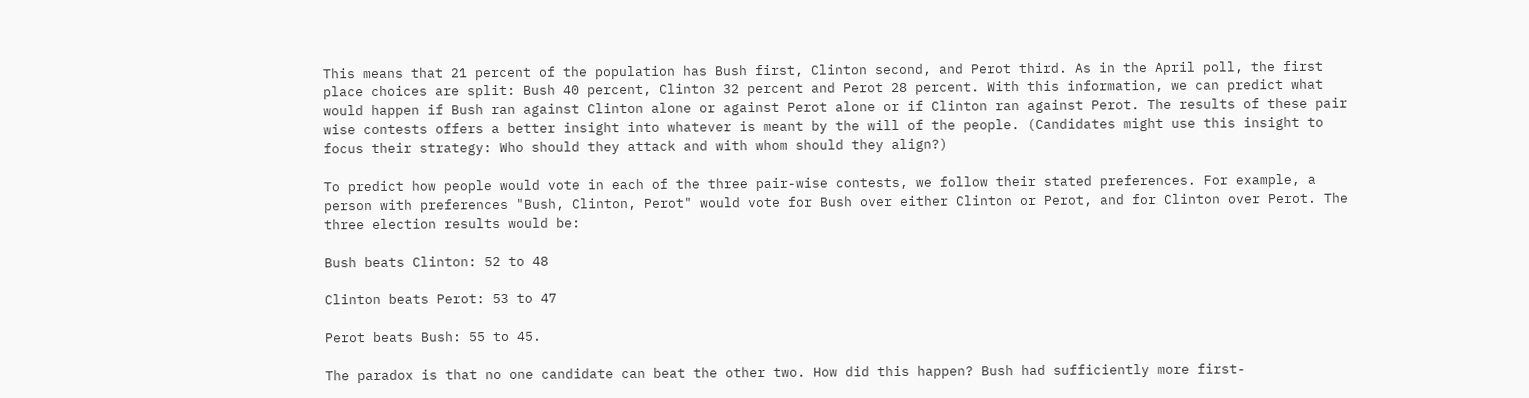This means that 21 percent of the population has Bush first, Clinton second, and Perot third. As in the April poll, the first place choices are split: Bush 40 percent, Clinton 32 percent and Perot 28 percent. With this information, we can predict what would happen if Bush ran against Clinton alone or against Perot alone or if Clinton ran against Perot. The results of these pair wise contests offers a better insight into whatever is meant by the will of the people. (Candidates might use this insight to focus their strategy: Who should they attack and with whom should they align?)

To predict how people would vote in each of the three pair-wise contests, we follow their stated preferences. For example, a person with preferences "Bush, Clinton, Perot" would vote for Bush over either Clinton or Perot, and for Clinton over Perot. The three election results would be:

Bush beats Clinton: 52 to 48

Clinton beats Perot: 53 to 47

Perot beats Bush: 55 to 45.

The paradox is that no one candidate can beat the other two. How did this happen? Bush had sufficiently more first-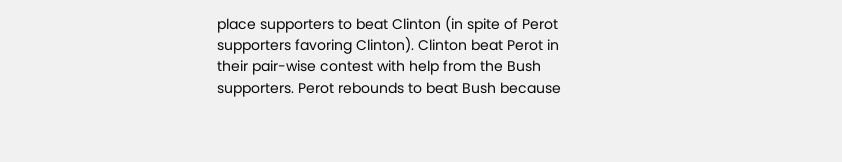place supporters to beat Clinton (in spite of Perot supporters favoring Clinton). Clinton beat Perot in their pair-wise contest with help from the Bush supporters. Perot rebounds to beat Bush because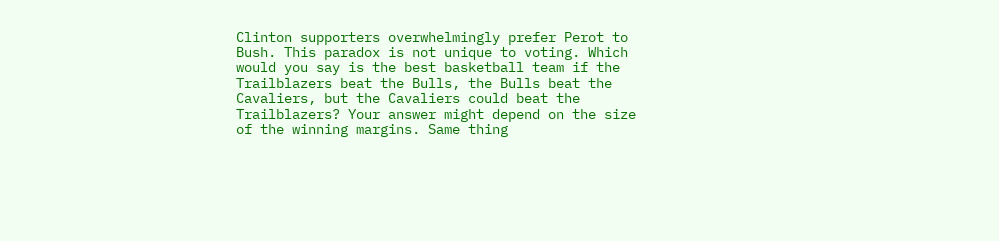Clinton supporters overwhelmingly prefer Perot to Bush. This paradox is not unique to voting. Which would you say is the best basketball team if the Trailblazers beat the Bulls, the Bulls beat the Cavaliers, but the Cavaliers could beat the Trailblazers? Your answer might depend on the size of the winning margins. Same thing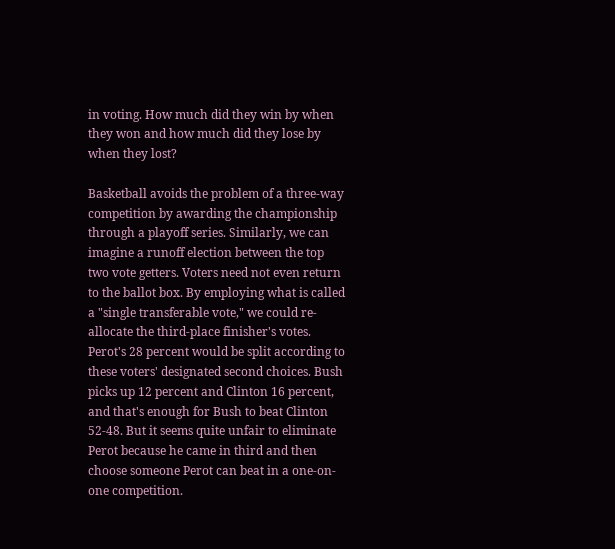in voting. How much did they win by when they won and how much did they lose by when they lost?

Basketball avoids the problem of a three-way competition by awarding the championship through a playoff series. Similarly, we can imagine a runoff election between the top two vote getters. Voters need not even return to the ballot box. By employing what is called a "single transferable vote," we could re-allocate the third-place finisher's votes. Perot's 28 percent would be split according to these voters' designated second choices. Bush picks up 12 percent and Clinton 16 percent, and that's enough for Bush to beat Clinton 52-48. But it seems quite unfair to eliminate Perot because he came in third and then choose someone Perot can beat in a one-on-one competition.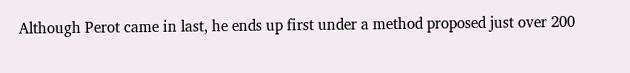Although Perot came in last, he ends up first under a method proposed just over 200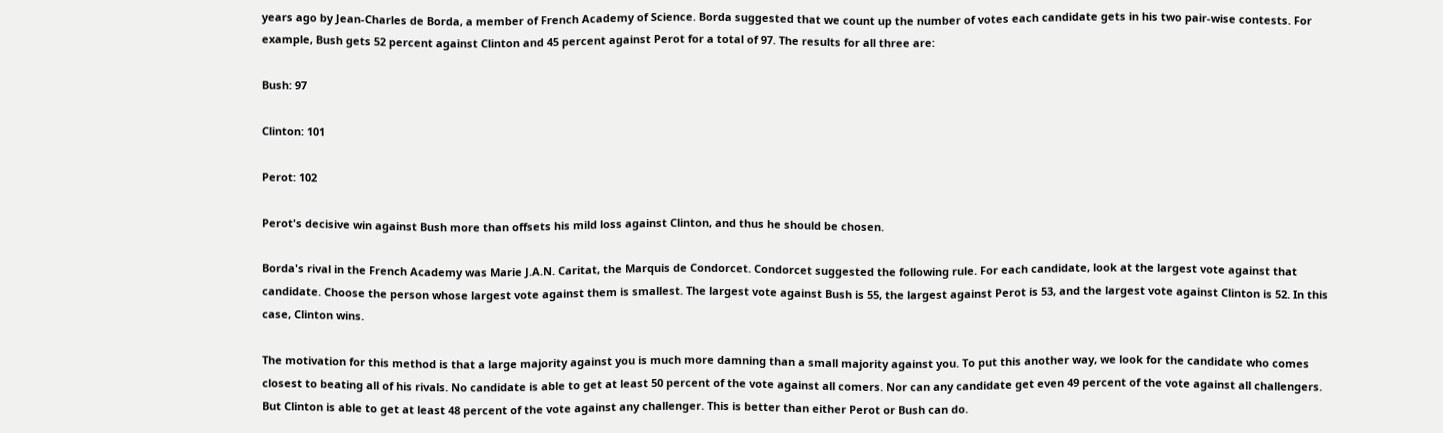years ago by Jean-Charles de Borda, a member of French Academy of Science. Borda suggested that we count up the number of votes each candidate gets in his two pair-wise contests. For example, Bush gets 52 percent against Clinton and 45 percent against Perot for a total of 97. The results for all three are:

Bush: 97

Clinton: 101

Perot: 102

Perot's decisive win against Bush more than offsets his mild loss against Clinton, and thus he should be chosen.

Borda's rival in the French Academy was Marie J.A.N. Caritat, the Marquis de Condorcet. Condorcet suggested the following rule. For each candidate, look at the largest vote against that candidate. Choose the person whose largest vote against them is smallest. The largest vote against Bush is 55, the largest against Perot is 53, and the largest vote against Clinton is 52. In this case, Clinton wins.

The motivation for this method is that a large majority against you is much more damning than a small majority against you. To put this another way, we look for the candidate who comes closest to beating all of his rivals. No candidate is able to get at least 50 percent of the vote against all comers. Nor can any candidate get even 49 percent of the vote against all challengers. But Clinton is able to get at least 48 percent of the vote against any challenger. This is better than either Perot or Bush can do.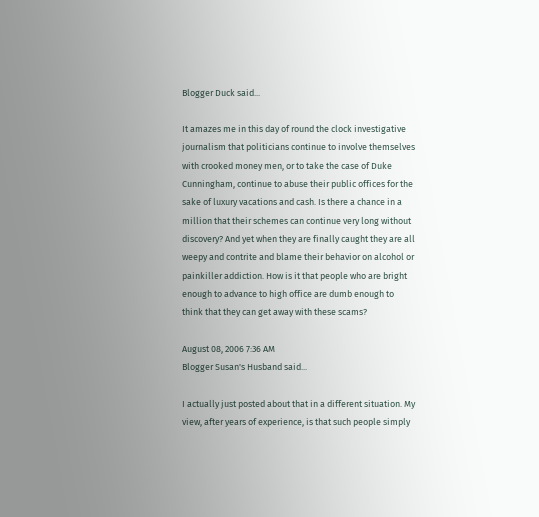Blogger Duck said...

It amazes me in this day of round the clock investigative journalism that politicians continue to involve themselves with crooked money men, or to take the case of Duke Cunningham, continue to abuse their public offices for the sake of luxury vacations and cash. Is there a chance in a million that their schemes can continue very long without discovery? And yet when they are finally caught they are all weepy and contrite and blame their behavior on alcohol or painkiller addiction. How is it that people who are bright enough to advance to high office are dumb enough to think that they can get away with these scams?

August 08, 2006 7:36 AM
Blogger Susan's Husband said...

I actually just posted about that in a different situation. My view, after years of experience, is that such people simply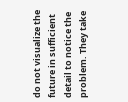do not visualize the future in sufficient detail to notice the problem. They take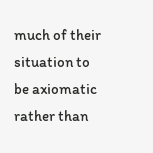much of their situation to be axiomatic rather than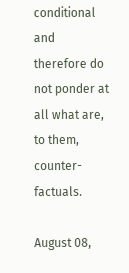conditional and therefore do not ponder at all what are, to them, counter-factuals.

August 08,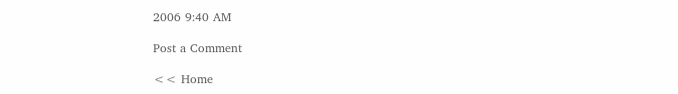2006 9:40 AM

Post a Comment

<< Home